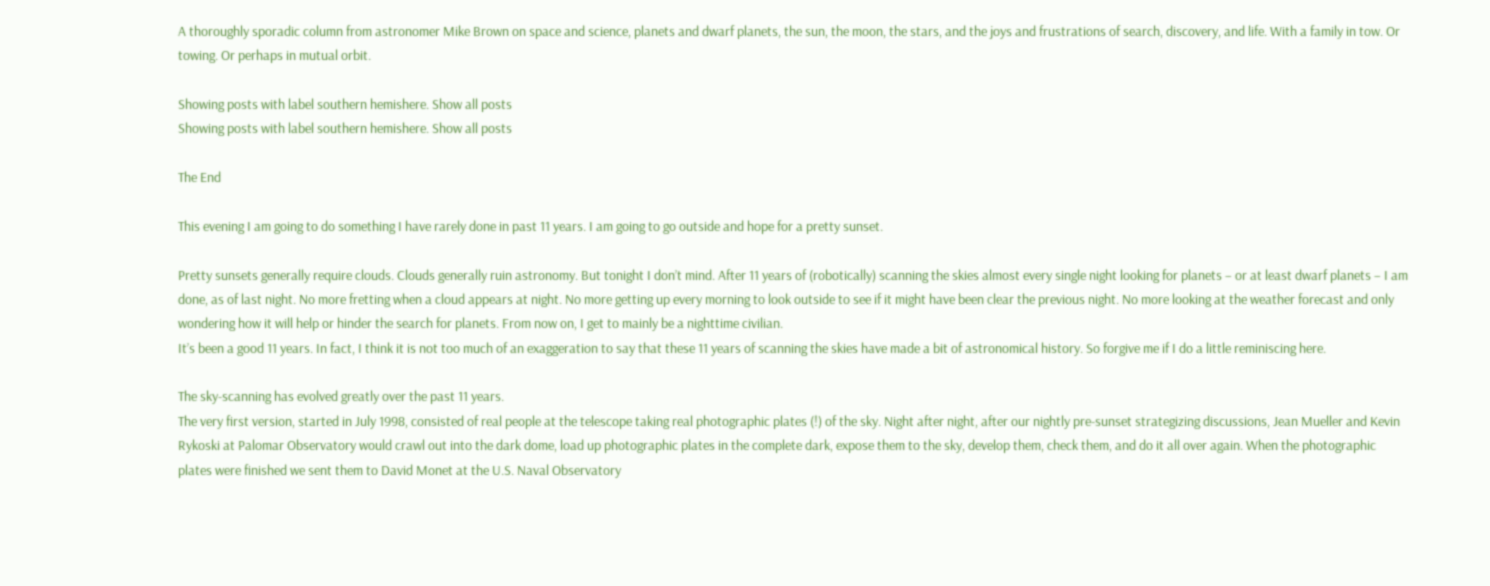A thoroughly sporadic column from astronomer Mike Brown on space and science, planets and dwarf planets, the sun, the moon, the stars, and the joys and frustrations of search, discovery, and life. With a family in tow. Or towing. Or perhaps in mutual orbit.

Showing posts with label southern hemishere. Show all posts
Showing posts with label southern hemishere. Show all posts

The End

This evening I am going to do something I have rarely done in past 11 years. I am going to go outside and hope for a pretty sunset.

Pretty sunsets generally require clouds. Clouds generally ruin astronomy. But tonight I don’t mind. After 11 years of (robotically) scanning the skies almost every single night looking for planets – or at least dwarf planets – I am done, as of last night. No more fretting when a cloud appears at night. No more getting up every morning to look outside to see if it might have been clear the previous night. No more looking at the weather forecast and only wondering how it will help or hinder the search for planets. From now on, I get to mainly be a nighttime civilian.
It’s been a good 11 years. In fact, I think it is not too much of an exaggeration to say that these 11 years of scanning the skies have made a bit of astronomical history. So forgive me if I do a little reminiscing here.

The sky-scanning has evolved greatly over the past 11 years.
The very first version, started in July 1998, consisted of real people at the telescope taking real photographic plates (!) of the sky. Night after night, after our nightly pre-sunset strategizing discussions, Jean Mueller and Kevin Rykoski at Palomar Observatory would crawl out into the dark dome, load up photographic plates in the complete dark, expose them to the sky, develop them, check them, and do it all over again. When the photographic plates were finished we sent them to David Monet at the U.S. Naval Observatory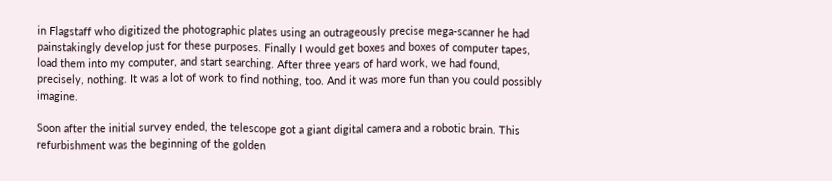in Flagstaff who digitized the photographic plates using an outrageously precise mega-scanner he had painstakingly develop just for these purposes. Finally I would get boxes and boxes of computer tapes, load them into my computer, and start searching. After three years of hard work, we had found, precisely, nothing. It was a lot of work to find nothing, too. And it was more fun than you could possibly imagine.

Soon after the initial survey ended, the telescope got a giant digital camera and a robotic brain. This refurbishment was the beginning of the golden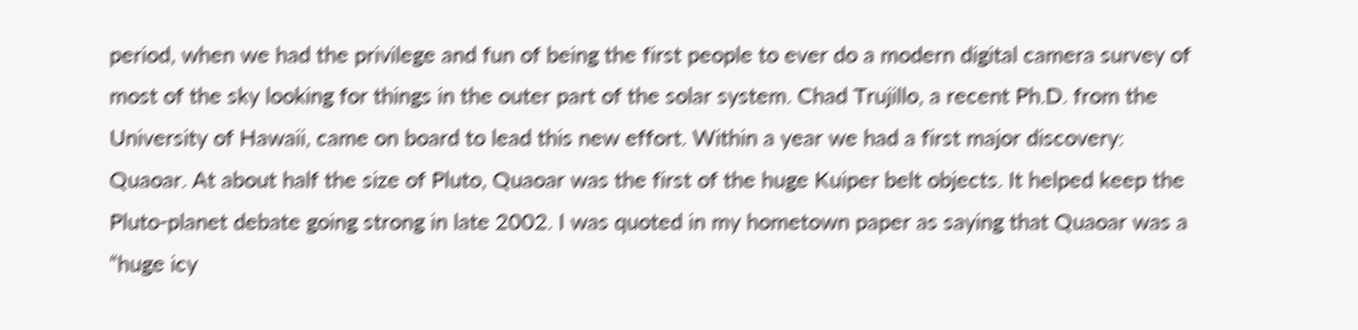period, when we had the privilege and fun of being the first people to ever do a modern digital camera survey of most of the sky looking for things in the outer part of the solar system. Chad Trujillo, a recent Ph.D. from the University of Hawaii, came on board to lead this new effort. Within a year we had a first major discovery: Quaoar. At about half the size of Pluto, Quaoar was the first of the huge Kuiper belt objects. It helped keep the Pluto-planet debate going strong in late 2002. I was quoted in my hometown paper as saying that Quaoar was a “huge icy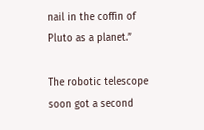nail in the coffin of Pluto as a planet.”

The robotic telescope soon got a second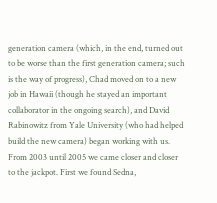generation camera (which, in the end, turned out to be worse than the first generation camera; such is the way of progress), Chad moved on to a new job in Hawaii (though he stayed an important collaborator in the ongoing search), and David Rabinowitz from Yale University (who had helped build the new camera) began working with us. From 2003 until 2005 we came closer and closer to the jackpot. First we found Sedna,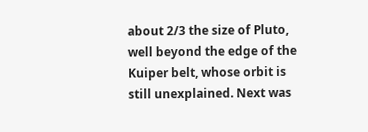about 2/3 the size of Pluto, well beyond the edge of the Kuiper belt, whose orbit is still unexplained. Next was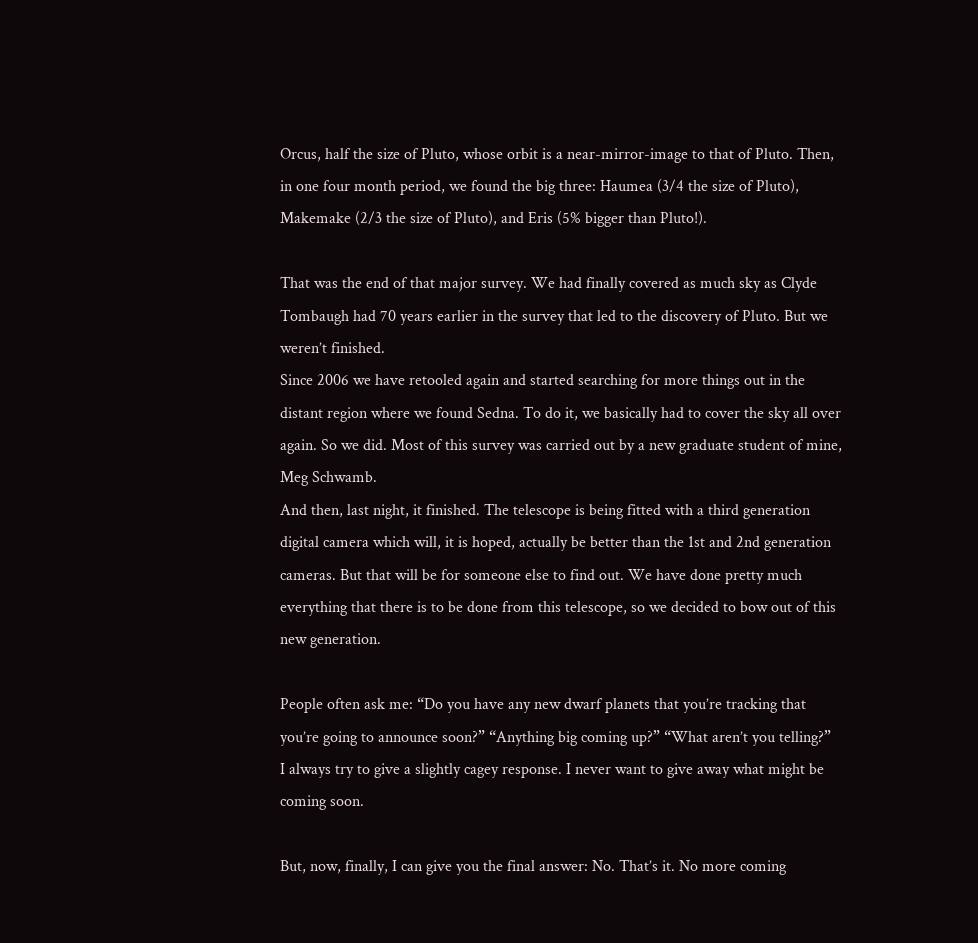Orcus, half the size of Pluto, whose orbit is a near-mirror-image to that of Pluto. Then, in one four month period, we found the big three: Haumea (3/4 the size of Pluto), Makemake (2/3 the size of Pluto), and Eris (5% bigger than Pluto!).

That was the end of that major survey. We had finally covered as much sky as Clyde Tombaugh had 70 years earlier in the survey that led to the discovery of Pluto. But we weren’t finished.
Since 2006 we have retooled again and started searching for more things out in the distant region where we found Sedna. To do it, we basically had to cover the sky all over again. So we did. Most of this survey was carried out by a new graduate student of mine, Meg Schwamb.
And then, last night, it finished. The telescope is being fitted with a third generation digital camera which will, it is hoped, actually be better than the 1st and 2nd generation cameras. But that will be for someone else to find out. We have done pretty much everything that there is to be done from this telescope, so we decided to bow out of this new generation.

People often ask me: “Do you have any new dwarf planets that you’re tracking that you’re going to announce soon?” “Anything big coming up?” “What aren’t you telling?”
I always try to give a slightly cagey response. I never want to give away what might be coming soon.

But, now, finally, I can give you the final answer: No. That’s it. No more coming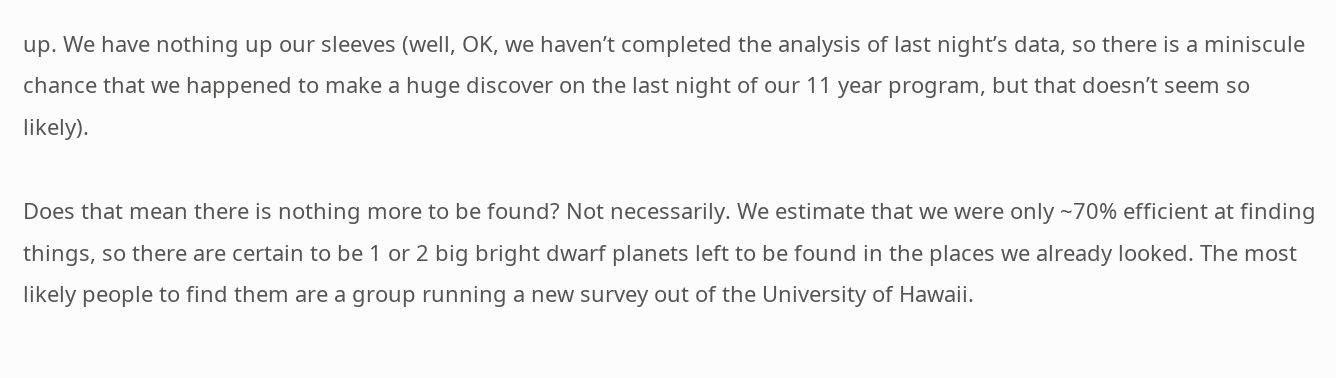up. We have nothing up our sleeves (well, OK, we haven’t completed the analysis of last night’s data, so there is a miniscule chance that we happened to make a huge discover on the last night of our 11 year program, but that doesn’t seem so likely).

Does that mean there is nothing more to be found? Not necessarily. We estimate that we were only ~70% efficient at finding things, so there are certain to be 1 or 2 big bright dwarf planets left to be found in the places we already looked. The most likely people to find them are a group running a new survey out of the University of Hawaii.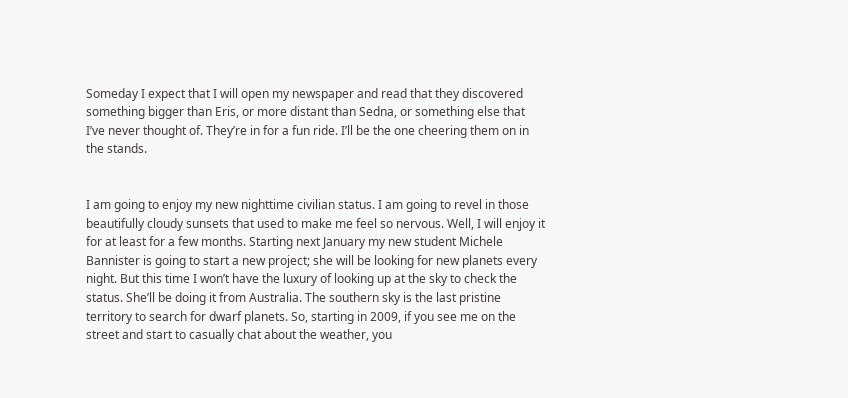Someday I expect that I will open my newspaper and read that they discovered something bigger than Eris, or more distant than Sedna, or something else that I’ve never thought of. They’re in for a fun ride. I’ll be the one cheering them on in the stands.


I am going to enjoy my new nighttime civilian status. I am going to revel in those beautifully cloudy sunsets that used to make me feel so nervous. Well, I will enjoy it for at least for a few months. Starting next January my new student Michele Bannister is going to start a new project; she will be looking for new planets every night. But this time I won’t have the luxury of looking up at the sky to check the status. She’ll be doing it from Australia. The southern sky is the last pristine territory to search for dwarf planets. So, starting in 2009, if you see me on the street and start to casually chat about the weather, you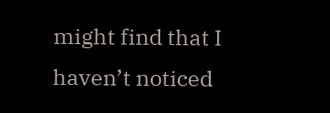might find that I haven’t noticed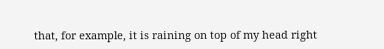that, for example, it is raining on top of my head right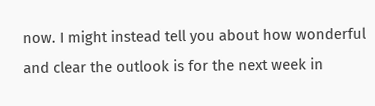now. I might instead tell you about how wonderful and clear the outlook is for the next week in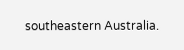southeastern Australia.